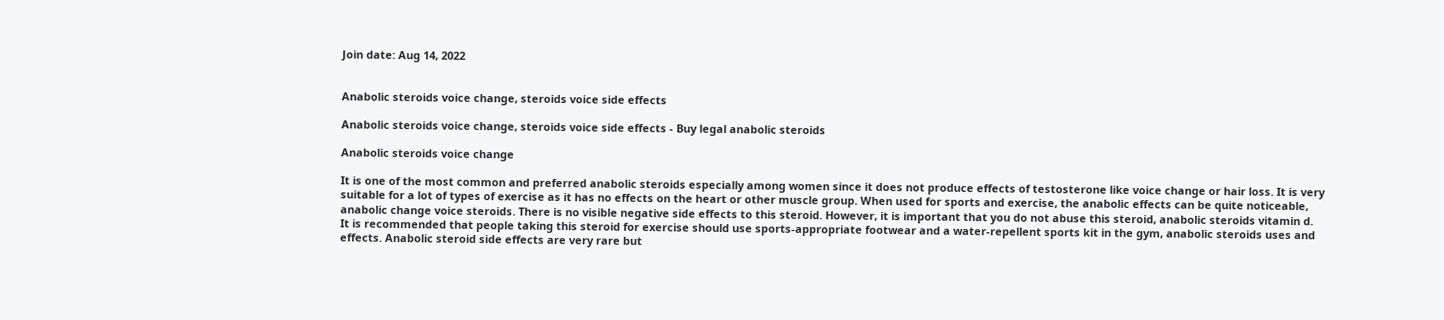Join date: Aug 14, 2022


Anabolic steroids voice change, steroids voice side effects

Anabolic steroids voice change, steroids voice side effects - Buy legal anabolic steroids

Anabolic steroids voice change

It is one of the most common and preferred anabolic steroids especially among women since it does not produce effects of testosterone like voice change or hair loss. It is very suitable for a lot of types of exercise as it has no effects on the heart or other muscle group. When used for sports and exercise, the anabolic effects can be quite noticeable, anabolic change voice steroids. There is no visible negative side effects to this steroid. However, it is important that you do not abuse this steroid, anabolic steroids vitamin d. It is recommended that people taking this steroid for exercise should use sports-appropriate footwear and a water-repellent sports kit in the gym, anabolic steroids uses and effects. Anabolic steroid side effects are very rare but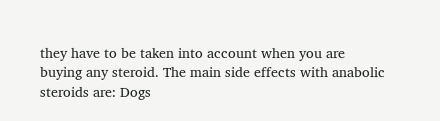they have to be taken into account when you are buying any steroid. The main side effects with anabolic steroids are: Dogs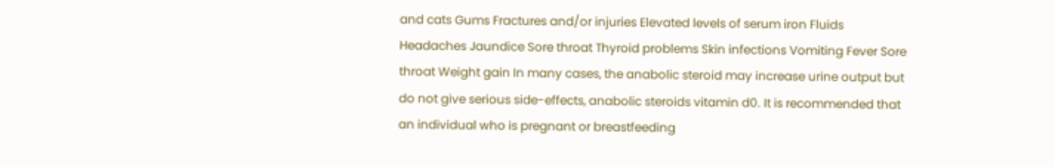and cats Gums Fractures and/or injuries Elevated levels of serum iron Fluids Headaches Jaundice Sore throat Thyroid problems Skin infections Vomiting Fever Sore throat Weight gain In many cases, the anabolic steroid may increase urine output but do not give serious side-effects, anabolic steroids vitamin d0. It is recommended that an individual who is pregnant or breastfeeding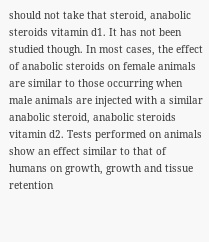should not take that steroid, anabolic steroids vitamin d1. It has not been studied though. In most cases, the effect of anabolic steroids on female animals are similar to those occurring when male animals are injected with a similar anabolic steroid, anabolic steroids vitamin d2. Tests performed on animals show an effect similar to that of humans on growth, growth and tissue retention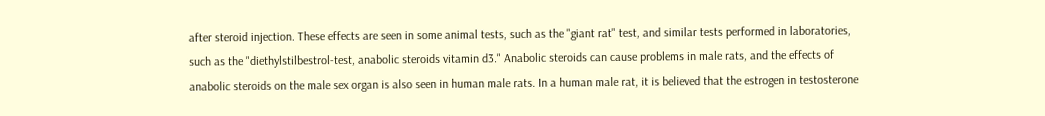after steroid injection. These effects are seen in some animal tests, such as the "giant rat" test, and similar tests performed in laboratories, such as the "diethylstilbestrol-test, anabolic steroids vitamin d3." Anabolic steroids can cause problems in male rats, and the effects of anabolic steroids on the male sex organ is also seen in human male rats. In a human male rat, it is believed that the estrogen in testosterone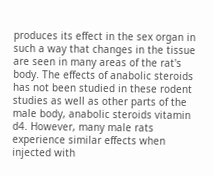produces its effect in the sex organ in such a way that changes in the tissue are seen in many areas of the rat's body. The effects of anabolic steroids has not been studied in these rodent studies as well as other parts of the male body, anabolic steroids vitamin d4. However, many male rats experience similar effects when injected with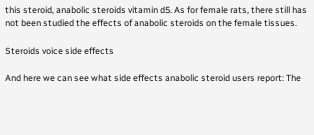this steroid, anabolic steroids vitamin d5. As for female rats, there still has not been studied the effects of anabolic steroids on the female tissues.

Steroids voice side effects

And here we can see what side effects anabolic steroid users report: The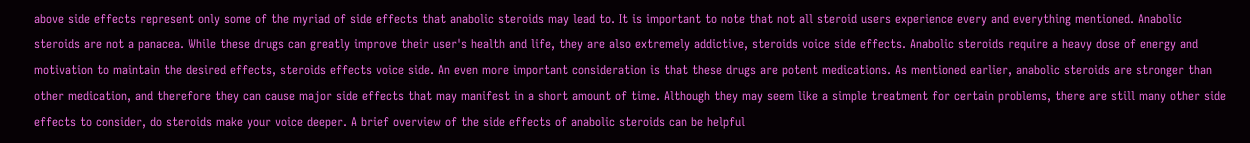above side effects represent only some of the myriad of side effects that anabolic steroids may lead to. It is important to note that not all steroid users experience every and everything mentioned. Anabolic steroids are not a panacea. While these drugs can greatly improve their user's health and life, they are also extremely addictive, steroids voice side effects. Anabolic steroids require a heavy dose of energy and motivation to maintain the desired effects, steroids effects voice side. An even more important consideration is that these drugs are potent medications. As mentioned earlier, anabolic steroids are stronger than other medication, and therefore they can cause major side effects that may manifest in a short amount of time. Although they may seem like a simple treatment for certain problems, there are still many other side effects to consider, do steroids make your voice deeper. A brief overview of the side effects of anabolic steroids can be helpful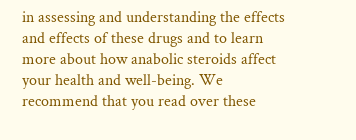in assessing and understanding the effects and effects of these drugs and to learn more about how anabolic steroids affect your health and well-being. We recommend that you read over these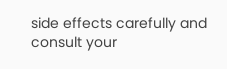side effects carefully and consult your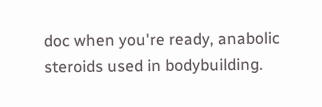doc when you're ready, anabolic steroids used in bodybuilding.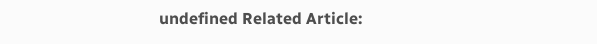undefined Related Article: